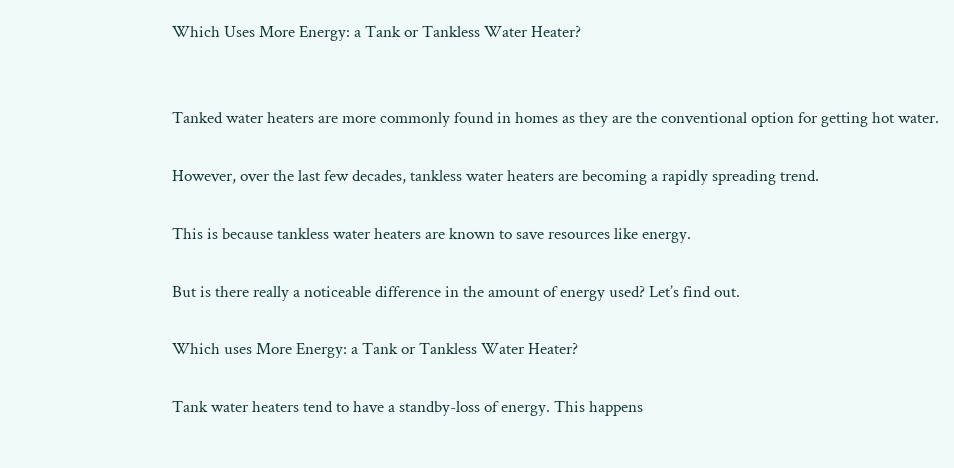Which Uses More Energy: a Tank or Tankless Water Heater?


Tanked water heaters are more commonly found in homes as they are the conventional option for getting hot water.

However, over the last few decades, tankless water heaters are becoming a rapidly spreading trend.

This is because tankless water heaters are known to save resources like energy.

But is there really a noticeable difference in the amount of energy used? Let’s find out.

Which uses More Energy: a Tank or Tankless Water Heater?

Tank water heaters tend to have a standby-loss of energy. This happens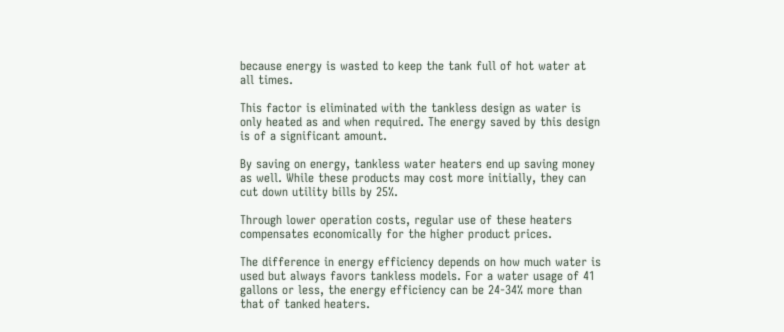because energy is wasted to keep the tank full of hot water at all times.

This factor is eliminated with the tankless design as water is only heated as and when required. The energy saved by this design is of a significant amount.

By saving on energy, tankless water heaters end up saving money as well. While these products may cost more initially, they can cut down utility bills by 25%.

Through lower operation costs, regular use of these heaters compensates economically for the higher product prices.

The difference in energy efficiency depends on how much water is used but always favors tankless models. For a water usage of 41 gallons or less, the energy efficiency can be 24-34% more than that of tanked heaters.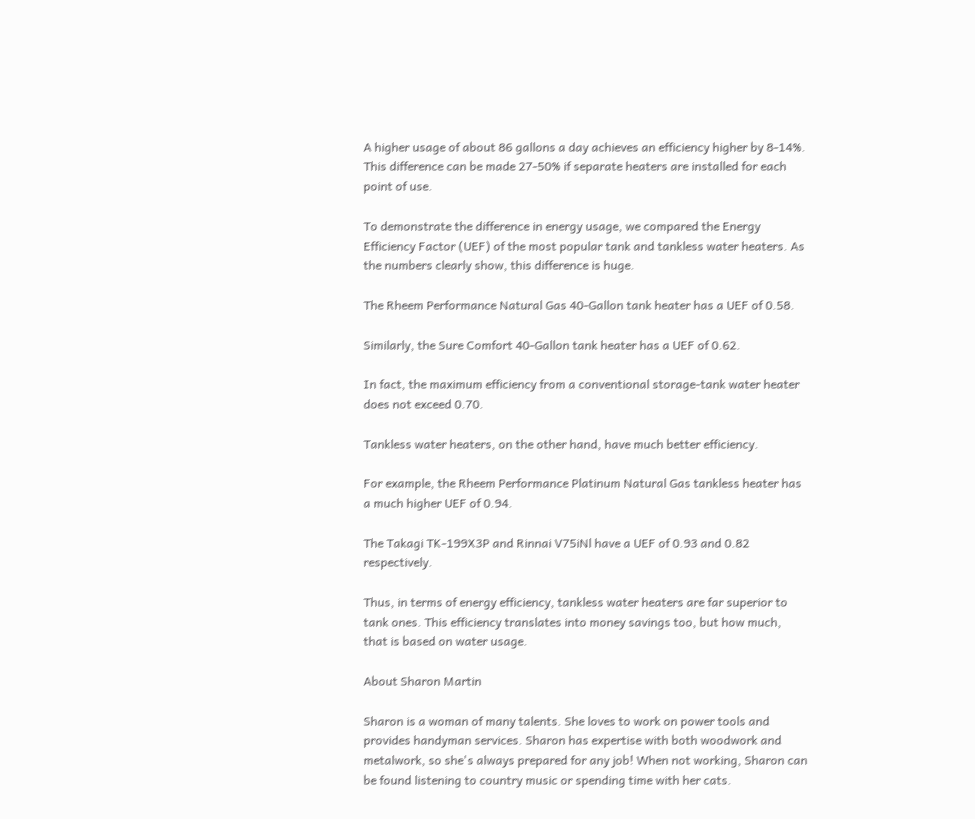A higher usage of about 86 gallons a day achieves an efficiency higher by 8-14%. This difference can be made 27-50% if separate heaters are installed for each point of use.

To demonstrate the difference in energy usage, we compared the Energy Efficiency Factor (UEF) of the most popular tank and tankless water heaters. As the numbers clearly show, this difference is huge.

The Rheem Performance Natural Gas 40-Gallon tank heater has a UEF of 0.58.

Similarly, the Sure Comfort 40-Gallon tank heater has a UEF of 0.62.

In fact, the maximum efficiency from a conventional storage-tank water heater does not exceed 0.70.

Tankless water heaters, on the other hand, have much better efficiency.

For example, the Rheem Performance Platinum Natural Gas tankless heater has a much higher UEF of 0.94.

The Takagi TK-199X3P and Rinnai V75iNl have a UEF of 0.93 and 0.82 respectively.

Thus, in terms of energy efficiency, tankless water heaters are far superior to tank ones. This efficiency translates into money savings too, but how much, that is based on water usage.

About Sharon Martin

Sharon is a woman of many talents. She loves to work on power tools and provides handyman services. Sharon has expertise with both woodwork and metalwork, so she's always prepared for any job! When not working, Sharon can be found listening to country music or spending time with her cats.